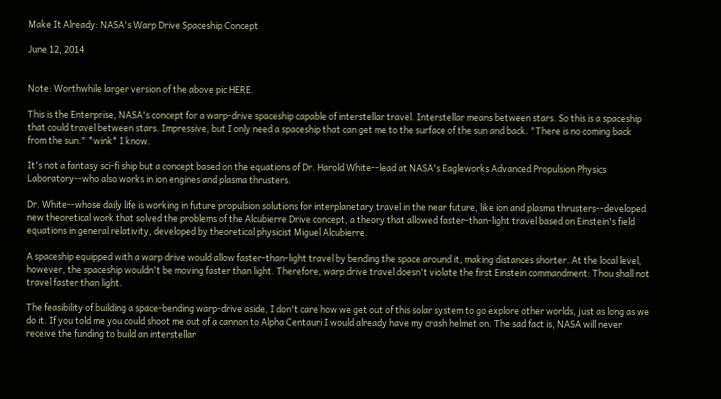Make It Already: NASA's Warp Drive Spaceship Concept

June 12, 2014


Note: Worthwhile larger version of the above pic HERE.

This is the Enterprise, NASA's concept for a warp-drive spaceship capable of interstellar travel. Interstellar means between stars. So this is a spaceship that could travel between stars. Impressive, but I only need a spaceship that can get me to the surface of the sun and back. "There is no coming back from the sun." *wink* I know.

It's not a fantasy sci-fi ship but a concept based on the equations of Dr. Harold White--lead at NASA's Eagleworks Advanced Propulsion Physics Laboratory--who also works in ion engines and plasma thrusters.

Dr. White--whose daily life is working in future propulsion solutions for interplanetary travel in the near future, like ion and plasma thrusters--developed new theoretical work that solved the problems of the Alcubierre Drive concept, a theory that allowed faster-than-light travel based on Einstein's field equations in general relativity, developed by theoretical physicist Miguel Alcubierre.

A spaceship equipped with a warp drive would allow faster-than-light travel by bending the space around it, making distances shorter. At the local level, however, the spaceship wouldn't be moving faster than light. Therefore, warp drive travel doesn't violate the first Einstein commandment: Thou shall not travel faster than light.

The feasibility of building a space-bending warp-drive aside, I don't care how we get out of this solar system to go explore other worlds, just as long as we do it. If you told me you could shoot me out of a cannon to Alpha Centauri I would already have my crash helmet on. The sad fact is, NASA will never receive the funding to build an interstellar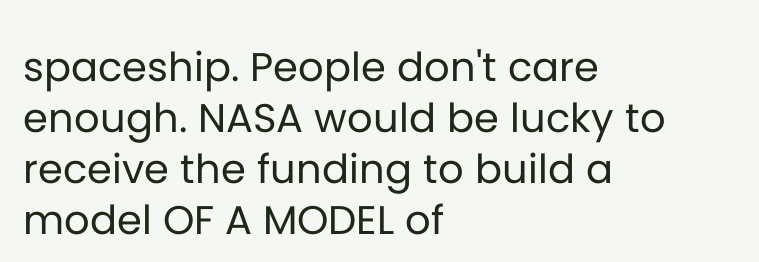spaceship. People don't care enough. NASA would be lucky to receive the funding to build a model OF A MODEL of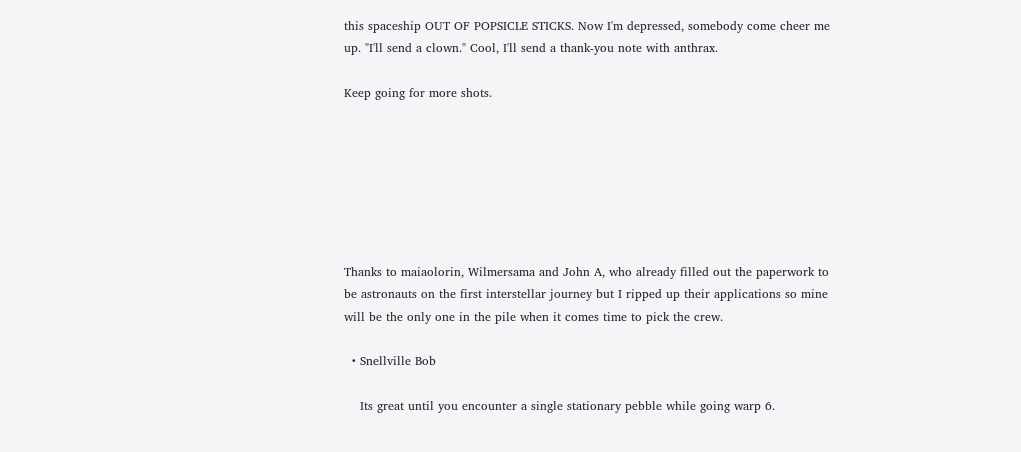this spaceship OUT OF POPSICLE STICKS. Now I'm depressed, somebody come cheer me up. "I'll send a clown." Cool, I'll send a thank-you note with anthrax.

Keep going for more shots.







Thanks to maiaolorin, Wilmersama and John A, who already filled out the paperwork to be astronauts on the first interstellar journey but I ripped up their applications so mine will be the only one in the pile when it comes time to pick the crew.

  • Snellville Bob

    Its great until you encounter a single stationary pebble while going warp 6.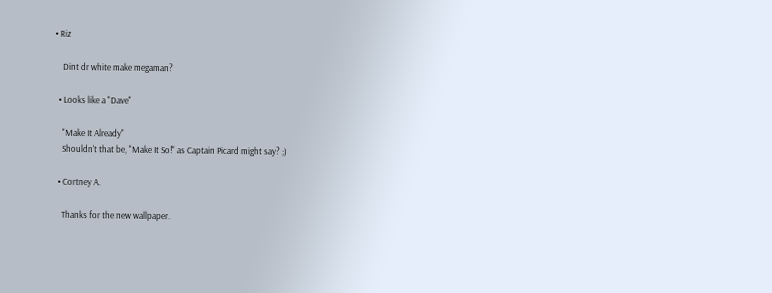• Riz

    Dint dr white make megaman?

  • Looks like a "Dave"

    "Make It Already"
    Shouldn't that be, "Make It So!" as Captain Picard might say? ;)

  • Cortney A.

    Thanks for the new wallpaper.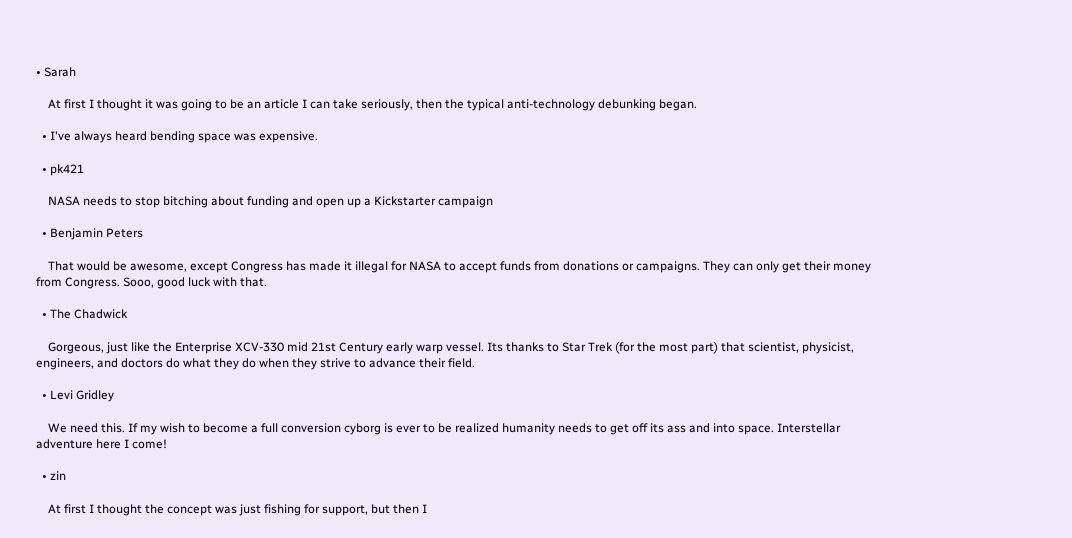• Sarah

    At first I thought it was going to be an article I can take seriously, then the typical anti-technology debunking began.

  • I've always heard bending space was expensive.

  • pk421

    NASA needs to stop bitching about funding and open up a Kickstarter campaign

  • Benjamin Peters

    That would be awesome, except Congress has made it illegal for NASA to accept funds from donations or campaigns. They can only get their money from Congress. Sooo, good luck with that.

  • The Chadwick

    Gorgeous, just like the Enterprise XCV-330 mid 21st Century early warp vessel. Its thanks to Star Trek (for the most part) that scientist, physicist, engineers, and doctors do what they do when they strive to advance their field.

  • Levi Gridley

    We need this. If my wish to become a full conversion cyborg is ever to be realized humanity needs to get off its ass and into space. Interstellar adventure here I come!

  • zin

    At first I thought the concept was just fishing for support, but then I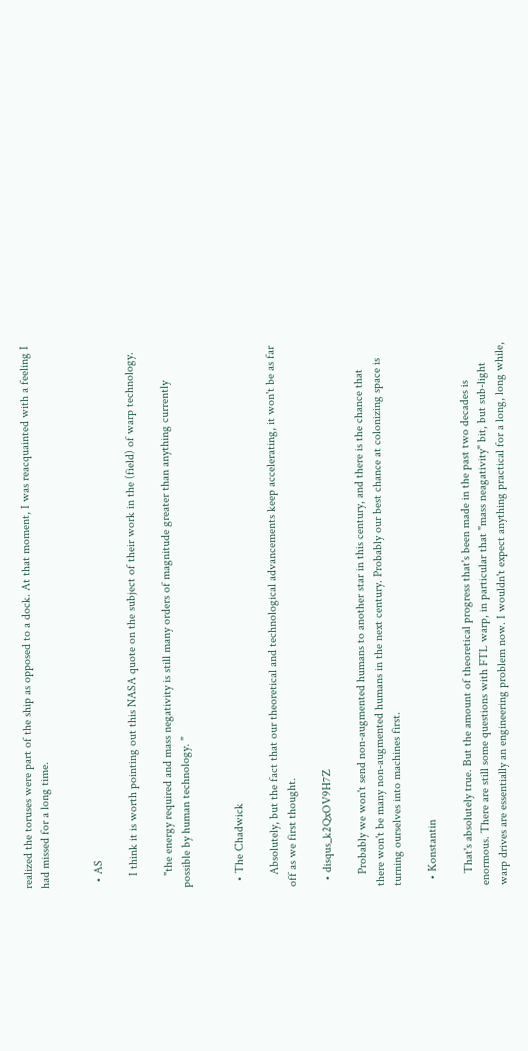realized the toruses were part of the ship as opposed to a dock. At that moment, I was reacquainted with a feeling I had missed for a long time.


  • AS

    I think it is worth pointing out this NASA quote on the subject of their work in the (field) of warp technology.

    "the energy required and mass negativity is still many orders of magnitude greater than anything currently possible by human technology. "


  • The Chadwick

    Absolutely, but the fact that our theoretical and technological advancements keep accelerating, it won't be as far off as we first thought.

  • disqus_k2QxOV9H7Z

    Probably we won't send non-augmented humans to another star in this century, and there is the chance that there won't be many non-augmented humans in the next century. Probably our best chance at colonizing space is turning ourselves into machines first.

  • Konstantin

    That's absolutely true. But the amount of theoretical progress that's been made in the past two decades is enormous. There are still some questions with FTL warp, in particular that "mass neagativity" bit, but sub-light warp drives are essentially an engineering problem now. I wouldn't expect anything practical for a long, long while,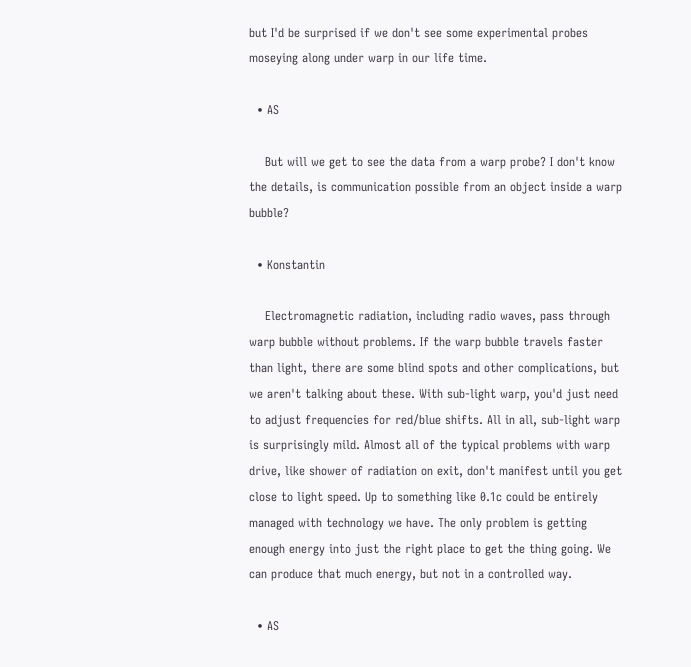but I'd be surprised if we don't see some experimental probes moseying along under warp in our life time.

  • AS

    But will we get to see the data from a warp probe? I don't know the details, is communication possible from an object inside a warp bubble?

  • Konstantin

    Electromagnetic radiation, including radio waves, pass through warp bubble without problems. If the warp bubble travels faster than light, there are some blind spots and other complications, but we aren't talking about these. With sub-light warp, you'd just need to adjust frequencies for red/blue shifts. All in all, sub-light warp is surprisingly mild. Almost all of the typical problems with warp drive, like shower of radiation on exit, don't manifest until you get close to light speed. Up to something like 0.1c could be entirely managed with technology we have. The only problem is getting enough energy into just the right place to get the thing going. We can produce that much energy, but not in a controlled way.

  • AS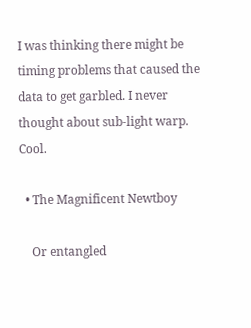I was thinking there might be timing problems that caused the data to get garbled. I never thought about sub-light warp. Cool.

  • The Magnificent Newtboy

    Or entangled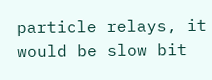particle relays, it would be slow bit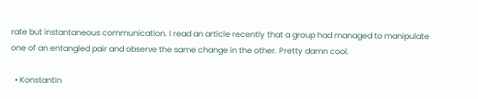rate but instantaneous communication. I read an article recently that a group had managed to manipulate one of an entangled pair and observe the same change in the other. Pretty damn cool.

  • Konstantin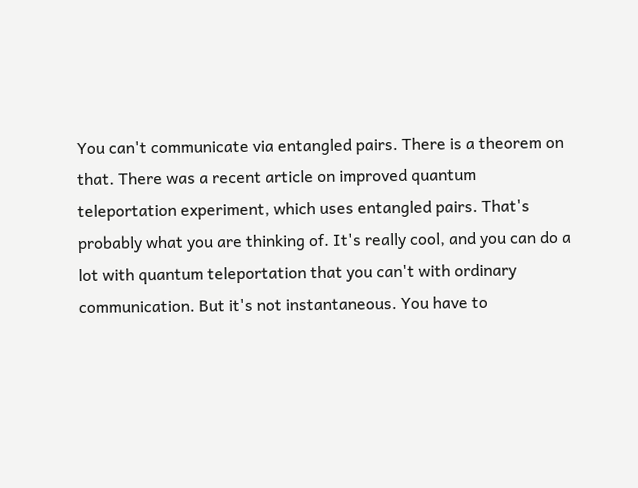You can't communicate via entangled pairs. There is a theorem on that. There was a recent article on improved quantum teleportation experiment, which uses entangled pairs. That's probably what you are thinking of. It's really cool, and you can do a lot with quantum teleportation that you can't with ordinary communication. But it's not instantaneous. You have to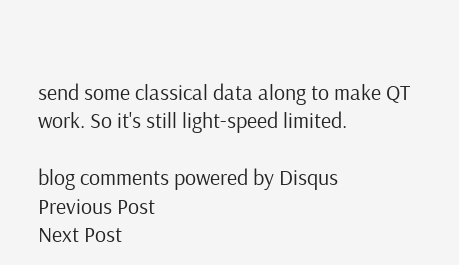send some classical data along to make QT work. So it's still light-speed limited.

blog comments powered by Disqus
Previous Post
Next Post